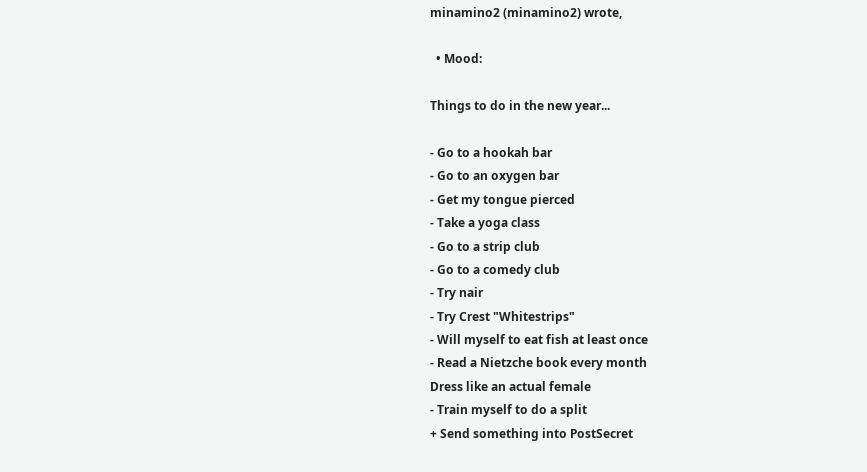minamino2 (minamino2) wrote,

  • Mood:

Things to do in the new year...

- Go to a hookah bar
- Go to an oxygen bar
- Get my tongue pierced
- Take a yoga class
- Go to a strip club
- Go to a comedy club
- Try nair
- Try Crest "Whitestrips"
- Will myself to eat fish at least once
- Read a Nietzche book every month
Dress like an actual female
- Train myself to do a split
+ Send something into PostSecret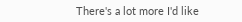There's a lot more I'd like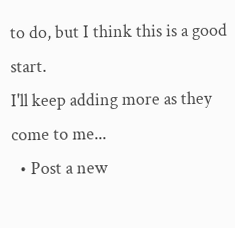to do, but I think this is a good start.
I'll keep adding more as they come to me...
  • Post a new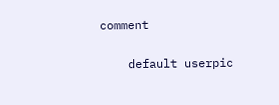comment


    default userpic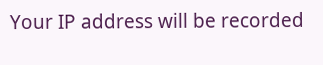Your IP address will be recorded